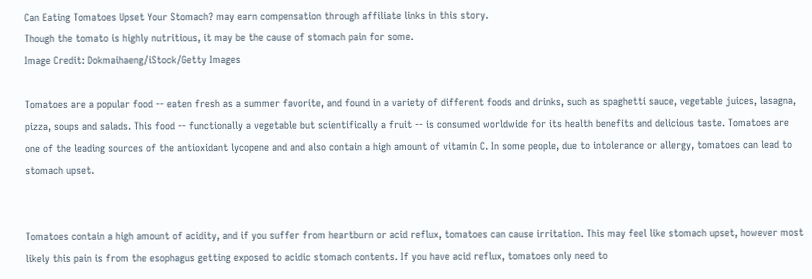Can Eating Tomatoes Upset Your Stomach? may earn compensation through affiliate links in this story.
Though the tomato is highly nutritious, it may be the cause of stomach pain for some.
Image Credit: Dokmaihaeng/iStock/Getty Images

Tomatoes are a popular food -- eaten fresh as a summer favorite, and found in a variety of different foods and drinks, such as spaghetti sauce, vegetable juices, lasagna, pizza, soups and salads. This food -- functionally a vegetable but scientifically a fruit -- is consumed worldwide for its health benefits and delicious taste. Tomatoes are one of the leading sources of the antioxidant lycopene and and also contain a high amount of vitamin C. In some people, due to intolerance or allergy, tomatoes can lead to stomach upset.


Tomatoes contain a high amount of acidity, and if you suffer from heartburn or acid reflux, tomatoes can cause irritation. This may feel like stomach upset, however most likely this pain is from the esophagus getting exposed to acidic stomach contents. If you have acid reflux, tomatoes only need to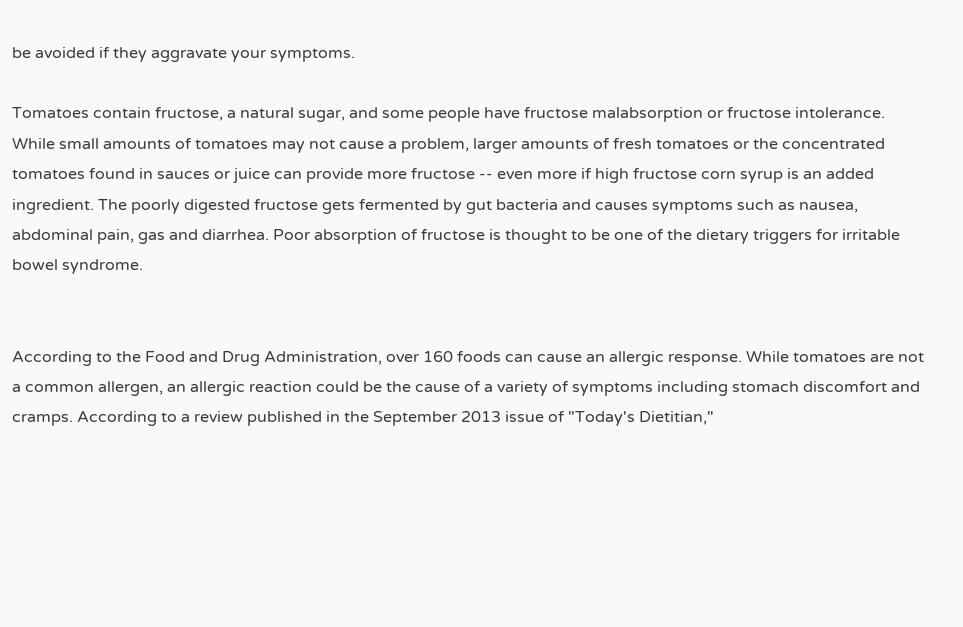be avoided if they aggravate your symptoms.

Tomatoes contain fructose, a natural sugar, and some people have fructose malabsorption or fructose intolerance. While small amounts of tomatoes may not cause a problem, larger amounts of fresh tomatoes or the concentrated tomatoes found in sauces or juice can provide more fructose -- even more if high fructose corn syrup is an added ingredient. The poorly digested fructose gets fermented by gut bacteria and causes symptoms such as nausea, abdominal pain, gas and diarrhea. Poor absorption of fructose is thought to be one of the dietary triggers for irritable bowel syndrome.


According to the Food and Drug Administration, over 160 foods can cause an allergic response. While tomatoes are not a common allergen, an allergic reaction could be the cause of a variety of symptoms including stomach discomfort and cramps. According to a review published in the September 2013 issue of "Today's Dietitian,"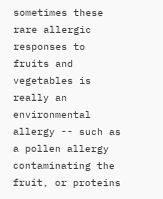sometimes these rare allergic responses to fruits and vegetables is really an environmental allergy -- such as a pollen allergy contaminating the fruit, or proteins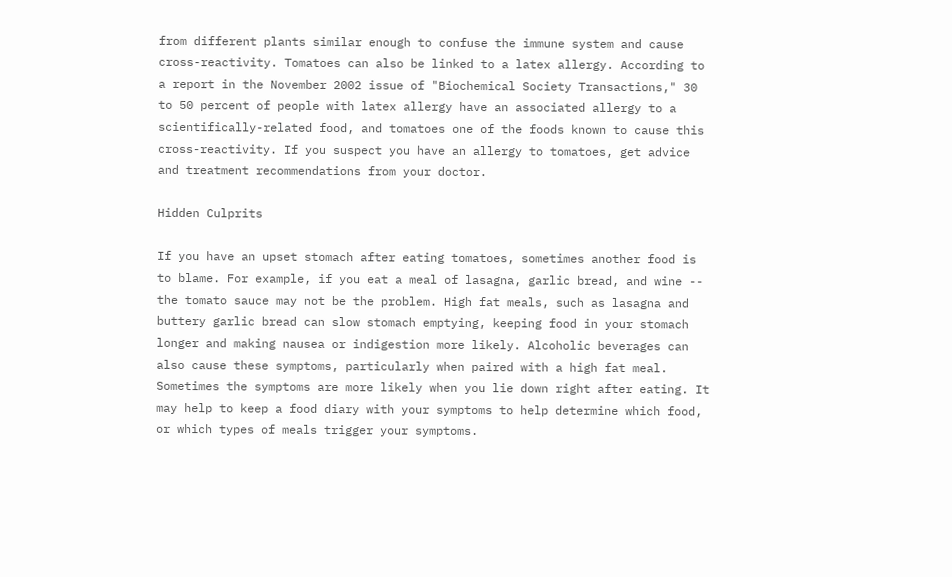from different plants similar enough to confuse the immune system and cause cross-reactivity. Tomatoes can also be linked to a latex allergy. According to a report in the November 2002 issue of "Biochemical Society Transactions," 30 to 50 percent of people with latex allergy have an associated allergy to a scientifically-related food, and tomatoes one of the foods known to cause this cross-reactivity. If you suspect you have an allergy to tomatoes, get advice and treatment recommendations from your doctor.

Hidden Culprits

If you have an upset stomach after eating tomatoes, sometimes another food is to blame. For example, if you eat a meal of lasagna, garlic bread, and wine -- the tomato sauce may not be the problem. High fat meals, such as lasagna and buttery garlic bread can slow stomach emptying, keeping food in your stomach longer and making nausea or indigestion more likely. Alcoholic beverages can also cause these symptoms, particularly when paired with a high fat meal. Sometimes the symptoms are more likely when you lie down right after eating. It may help to keep a food diary with your symptoms to help determine which food, or which types of meals trigger your symptoms.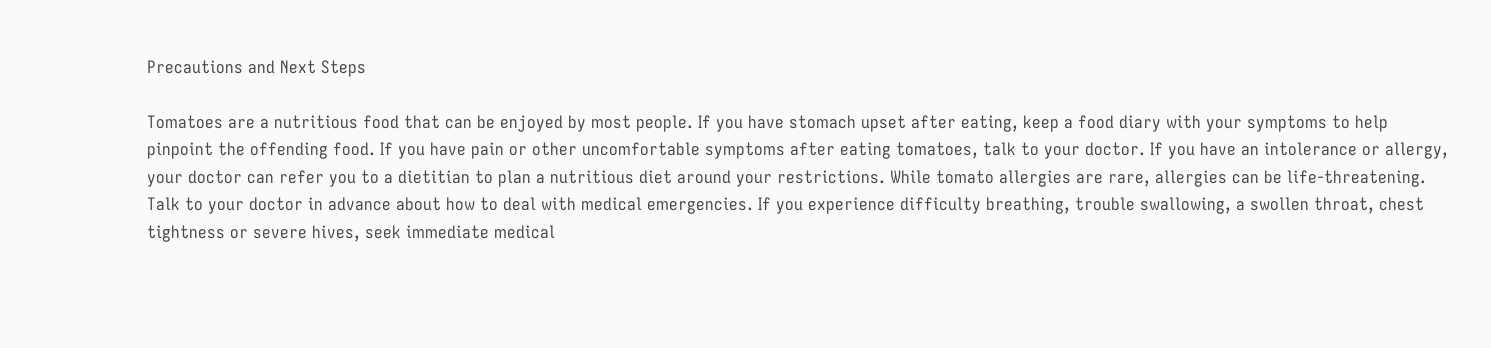Precautions and Next Steps

Tomatoes are a nutritious food that can be enjoyed by most people. If you have stomach upset after eating, keep a food diary with your symptoms to help pinpoint the offending food. If you have pain or other uncomfortable symptoms after eating tomatoes, talk to your doctor. If you have an intolerance or allergy, your doctor can refer you to a dietitian to plan a nutritious diet around your restrictions. While tomato allergies are rare, allergies can be life-threatening. Talk to your doctor in advance about how to deal with medical emergencies. If you experience difficulty breathing, trouble swallowing, a swollen throat, chest tightness or severe hives, seek immediate medical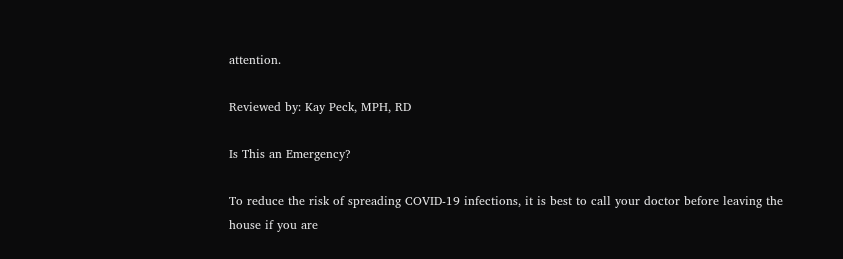attention.

Reviewed by: Kay Peck, MPH, RD

Is This an Emergency?

To reduce the risk of spreading COVID-19 infections, it is best to call your doctor before leaving the house if you are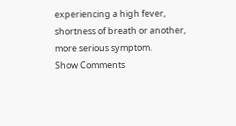experiencing a high fever, shortness of breath or another, more serious symptom.
Show Comments